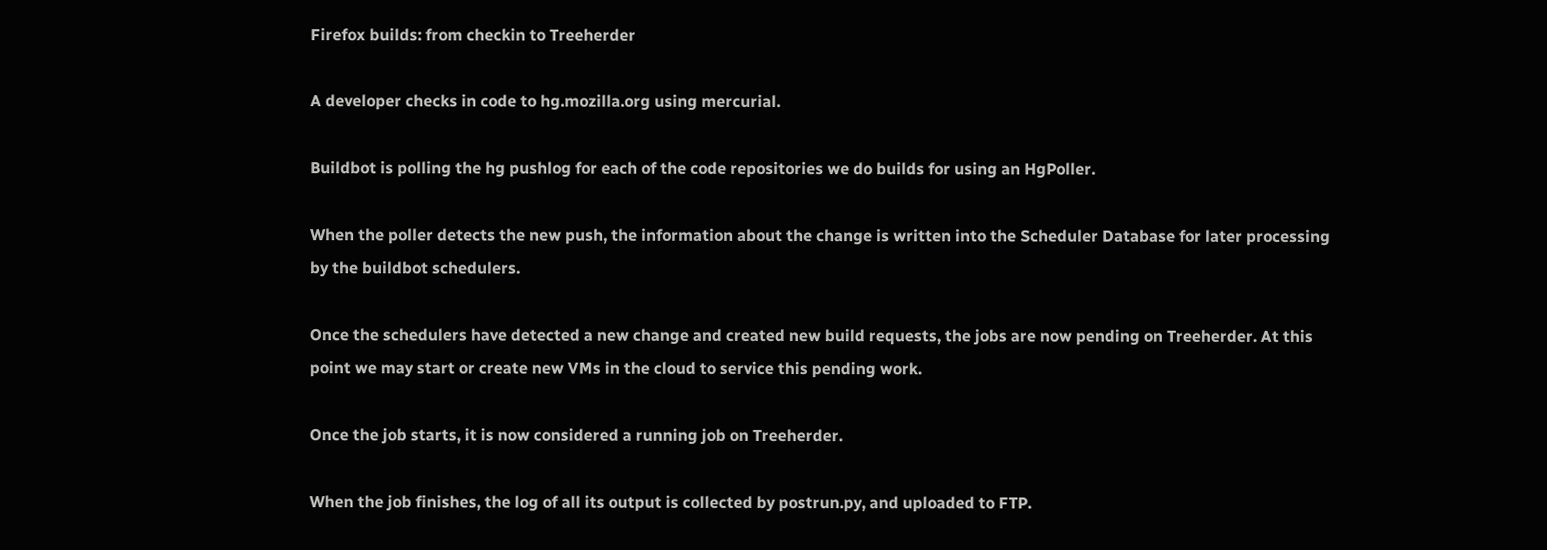Firefox builds: from checkin to Treeherder

A developer checks in code to hg.mozilla.org using mercurial.

Buildbot is polling the hg pushlog for each of the code repositories we do builds for using an HgPoller.

When the poller detects the new push, the information about the change is written into the Scheduler Database for later processing by the buildbot schedulers.

Once the schedulers have detected a new change and created new build requests, the jobs are now pending on Treeherder. At this point we may start or create new VMs in the cloud to service this pending work.

Once the job starts, it is now considered a running job on Treeherder.

When the job finishes, the log of all its output is collected by postrun.py, and uploaded to FTP.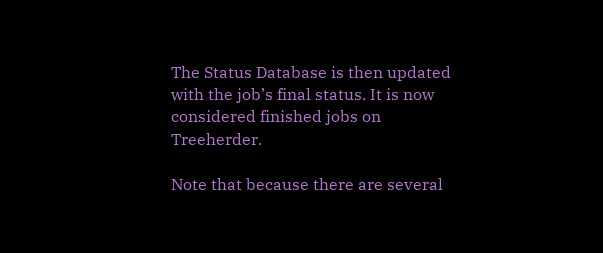The Status Database is then updated with the job’s final status. It is now considered finished jobs on Treeherder.

Note that because there are several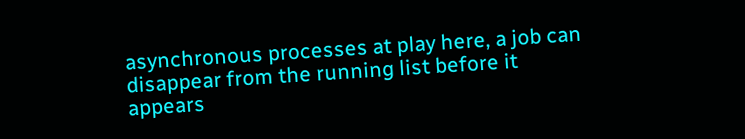asynchronous processes at play here, a job can disappear from the running list before it appears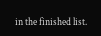in the finished list.